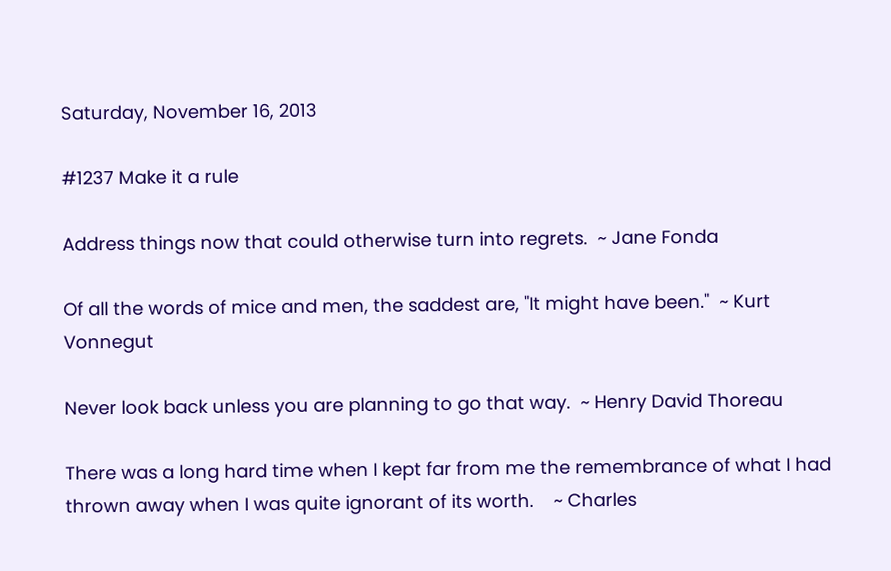Saturday, November 16, 2013

#1237 Make it a rule

Address things now that could otherwise turn into regrets.  ~ Jane Fonda

Of all the words of mice and men, the saddest are, "It might have been."  ~ Kurt Vonnegut

Never look back unless you are planning to go that way.  ~ Henry David Thoreau

There was a long hard time when I kept far from me the remembrance of what I had thrown away when I was quite ignorant of its worth.    ~ Charles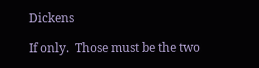Dickens

If only.  Those must be the two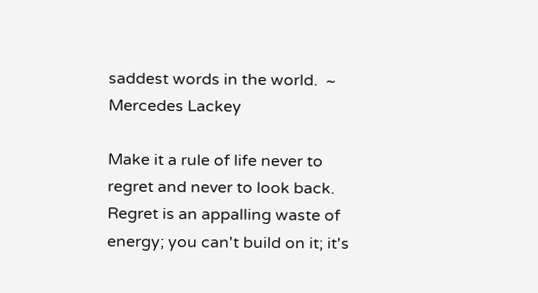saddest words in the world.  ~ Mercedes Lackey

Make it a rule of life never to regret and never to look back. Regret is an appalling waste of energy; you can't build on it; it's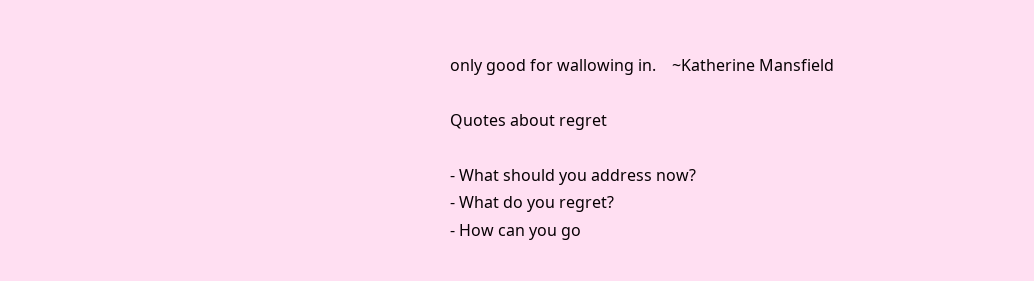only good for wallowing in.    ~Katherine Mansfield

Quotes about regret

- What should you address now?
- What do you regret?
- How can you go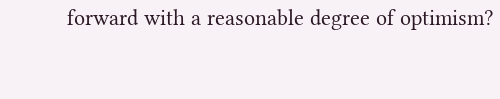forward with a reasonable degree of optimism?